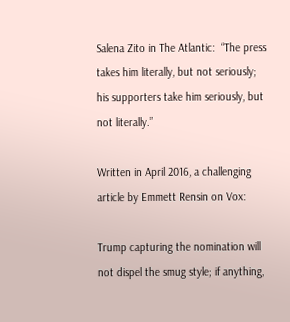Salena Zito in The Atlantic:  “The press takes him literally, but not seriously; his supporters take him seriously, but not literally.”

Written in April 2016, a challenging article by Emmett Rensin on Vox:

Trump capturing the nomination will not dispel the smug style; if anything,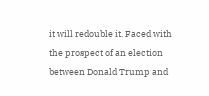it will redouble it. Faced with the prospect of an election between Donald Trump and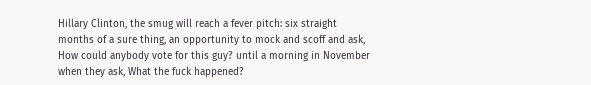Hillary Clinton, the smug will reach a fever pitch: six straight months of a sure thing, an opportunity to mock and scoff and ask, How could anybody vote for this guy? until a morning in November when they ask, What the fuck happened?